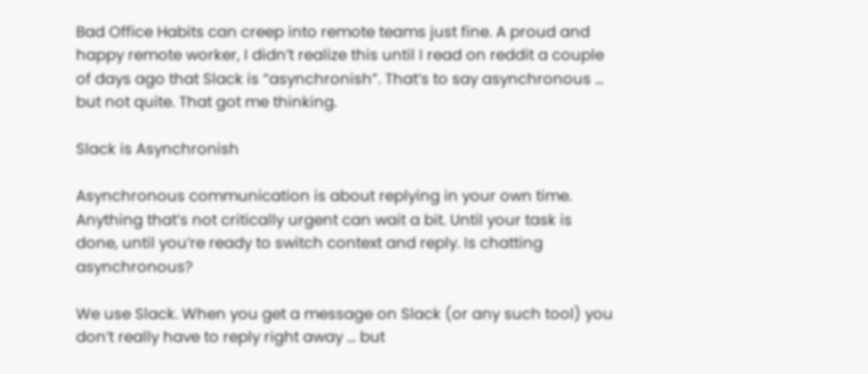Bad Office Habits can creep into remote teams just fine. A proud and happy remote worker, I didn’t realize this until I read on reddit a couple of days ago that Slack is “asynchronish”. That’s to say asynchronous … but not quite. That got me thinking.

Slack is Asynchronish

Asynchronous communication is about replying in your own time. Anything that’s not critically urgent can wait a bit. Until your task is done, until you’re ready to switch context and reply. Is chatting asynchronous?

We use Slack. When you get a message on Slack (or any such tool) you don’t really have to reply right away … but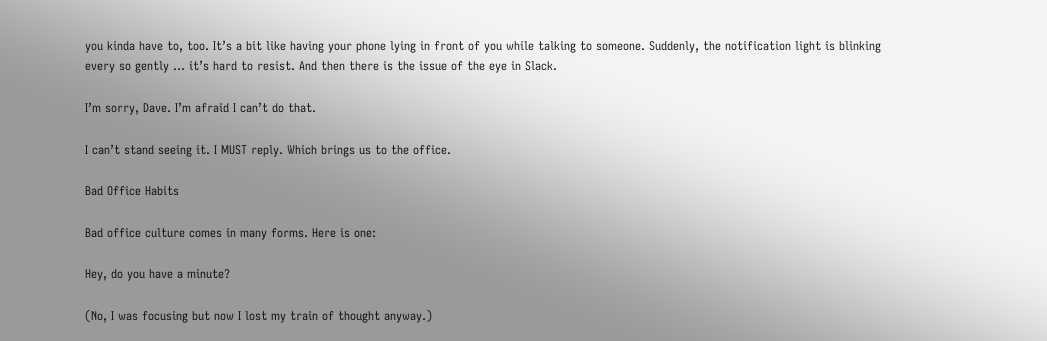you kinda have to, too. It’s a bit like having your phone lying in front of you while talking to someone. Suddenly, the notification light is blinking every so gently … it’s hard to resist. And then there is the issue of the eye in Slack.

I’m sorry, Dave. I’m afraid I can’t do that.

I can’t stand seeing it. I MUST reply. Which brings us to the office.

Bad Office Habits

Bad office culture comes in many forms. Here is one:

Hey, do you have a minute?

(No, I was focusing but now I lost my train of thought anyway.)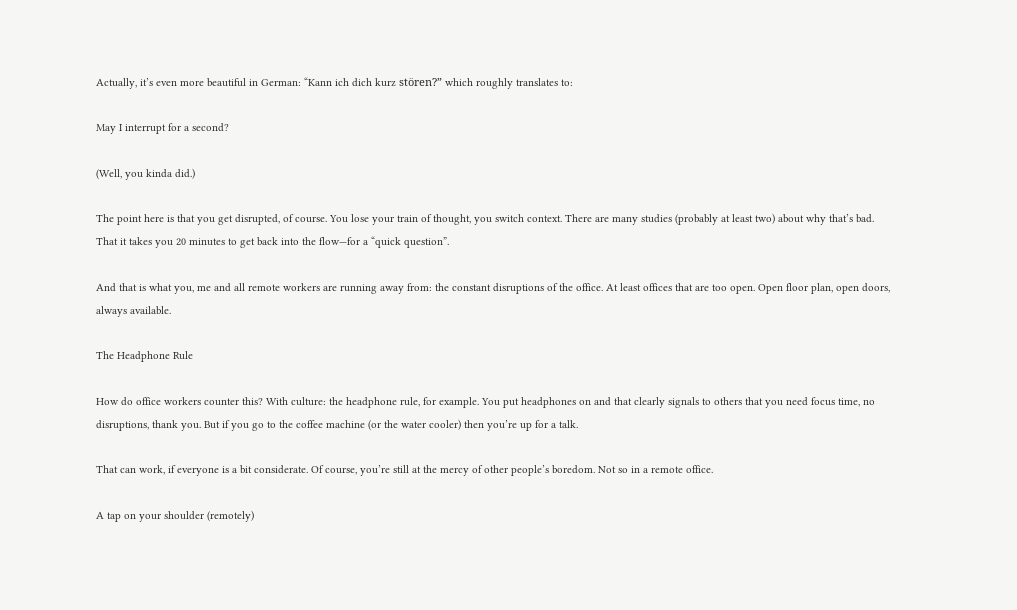Actually, it’s even more beautiful in German: “Kann ich dich kurz stören?” which roughly translates to:

May I interrupt for a second?

(Well, you kinda did.)

The point here is that you get disrupted, of course. You lose your train of thought, you switch context. There are many studies (probably at least two) about why that’s bad. That it takes you 20 minutes to get back into the flow—for a “quick question”.

And that is what you, me and all remote workers are running away from: the constant disruptions of the office. At least offices that are too open. Open floor plan, open doors, always available.

The Headphone Rule

How do office workers counter this? With culture: the headphone rule, for example. You put headphones on and that clearly signals to others that you need focus time, no disruptions, thank you. But if you go to the coffee machine (or the water cooler) then you’re up for a talk.

That can work, if everyone is a bit considerate. Of course, you’re still at the mercy of other people’s boredom. Not so in a remote office.

A tap on your shoulder (remotely)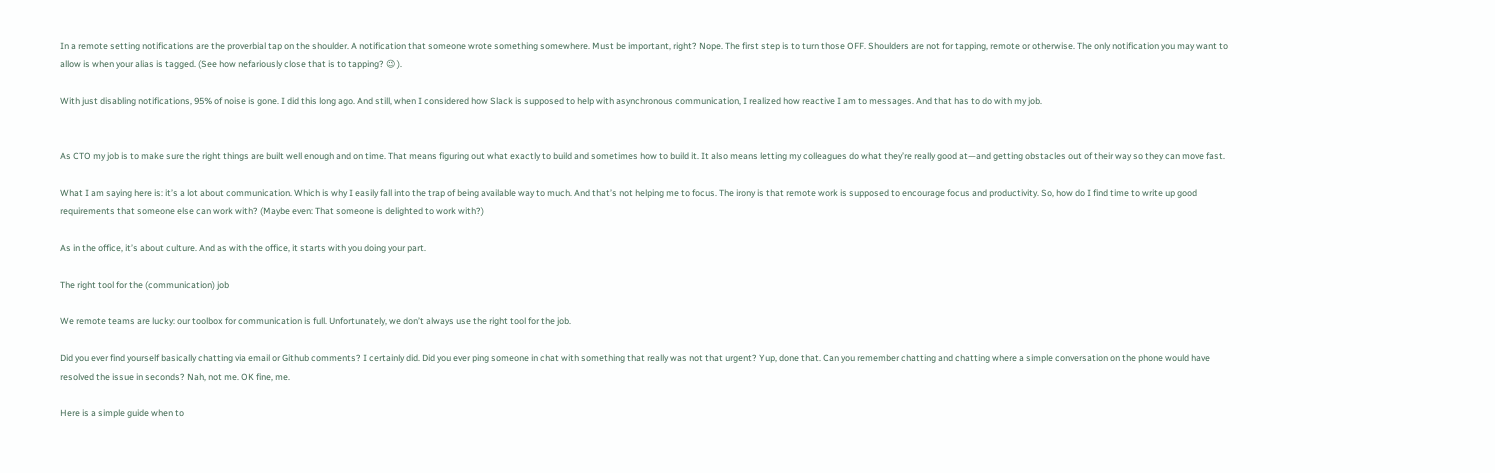In a remote setting notifications are the proverbial tap on the shoulder. A notification that someone wrote something somewhere. Must be important, right? Nope. The first step is to turn those OFF. Shoulders are not for tapping, remote or otherwise. The only notification you may want to allow is when your alias is tagged. (See how nefariously close that is to tapping? 😉 ).

With just disabling notifications, 95% of noise is gone. I did this long ago. And still, when I considered how Slack is supposed to help with asynchronous communication, I realized how reactive I am to messages. And that has to do with my job.


As CTO my job is to make sure the right things are built well enough and on time. That means figuring out what exactly to build and sometimes how to build it. It also means letting my colleagues do what they’re really good at—and getting obstacles out of their way so they can move fast.

What I am saying here is: it’s a lot about communication. Which is why I easily fall into the trap of being available way to much. And that’s not helping me to focus. The irony is that remote work is supposed to encourage focus and productivity. So, how do I find time to write up good requirements that someone else can work with? (Maybe even: That someone is delighted to work with?)

As in the office, it’s about culture. And as with the office, it starts with you doing your part.

The right tool for the (communication) job

We remote teams are lucky: our toolbox for communication is full. Unfortunately, we don’t always use the right tool for the job.

Did you ever find yourself basically chatting via email or Github comments? I certainly did. Did you ever ping someone in chat with something that really was not that urgent? Yup, done that. Can you remember chatting and chatting where a simple conversation on the phone would have resolved the issue in seconds? Nah, not me. OK fine, me.

Here is a simple guide when to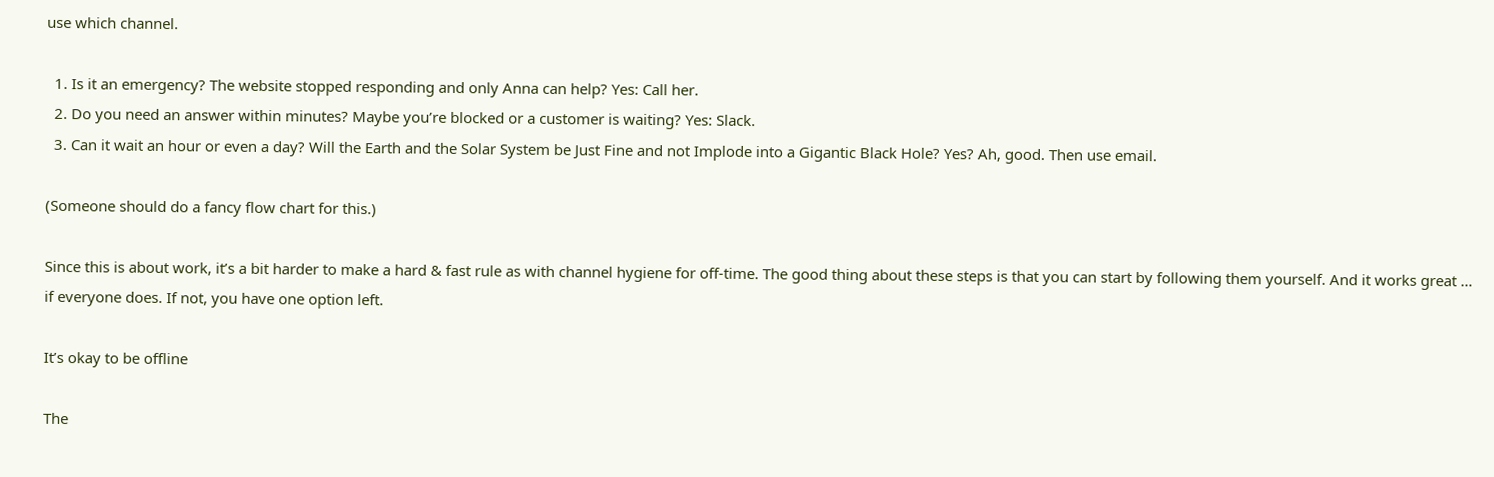use which channel.

  1. Is it an emergency? The website stopped responding and only Anna can help? Yes: Call her.
  2. Do you need an answer within minutes? Maybe you’re blocked or a customer is waiting? Yes: Slack.
  3. Can it wait an hour or even a day? Will the Earth and the Solar System be Just Fine and not Implode into a Gigantic Black Hole? Yes? Ah, good. Then use email.

(Someone should do a fancy flow chart for this.)

Since this is about work, it’s a bit harder to make a hard & fast rule as with channel hygiene for off-time. The good thing about these steps is that you can start by following them yourself. And it works great … if everyone does. If not, you have one option left.

It’s okay to be offline

The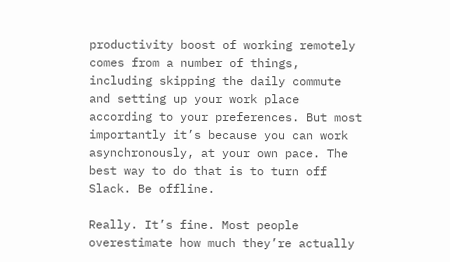productivity boost of working remotely comes from a number of things, including skipping the daily commute and setting up your work place according to your preferences. But most importantly it’s because you can work asynchronously, at your own pace. The best way to do that is to turn off Slack. Be offline.

Really. It’s fine. Most people overestimate how much they’re actually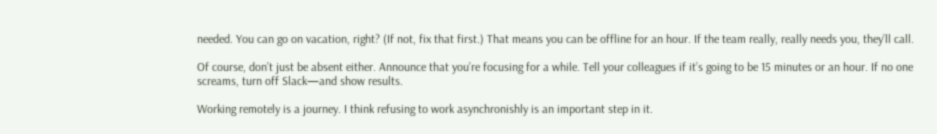needed. You can go on vacation, right? (If not, fix that first.) That means you can be offline for an hour. If the team really, really needs you, they’ll call.

Of course, don’t just be absent either. Announce that you’re focusing for a while. Tell your colleagues if it’s going to be 15 minutes or an hour. If no one screams, turn off Slack—and show results.

Working remotely is a journey. I think refusing to work asynchronishly is an important step in it.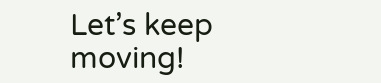Let’s keep moving!